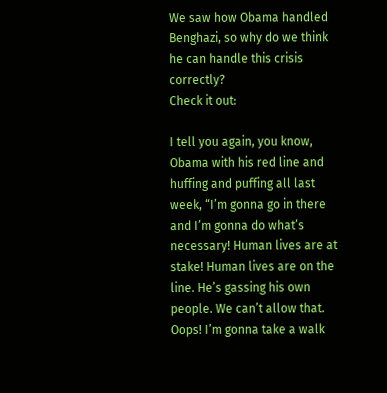We saw how Obama handled Benghazi, so why do we think he can handle this crisis correctly?
Check it out:

I tell you again, you know, Obama with his red line and huffing and puffing all last week, “I’m gonna go in there and I’m gonna do what’s necessary! Human lives are at stake! Human lives are on the line. He’s gassing his own people. We can’t allow that. Oops! I’m gonna take a walk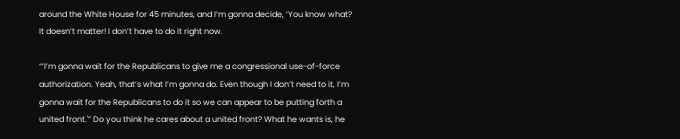around the White House for 45 minutes, and I’m gonna decide, ‘You know what? It doesn’t matter! I don’t have to do it right now.

“‘I’m gonna wait for the Republicans to give me a congressional use-of-force authorization. Yeah, that’s what I’m gonna do. Even though I don’t need to it, I’m gonna wait for the Republicans to do it so we can appear to be putting forth a united front.'” Do you think he cares about a united front? What he wants is, he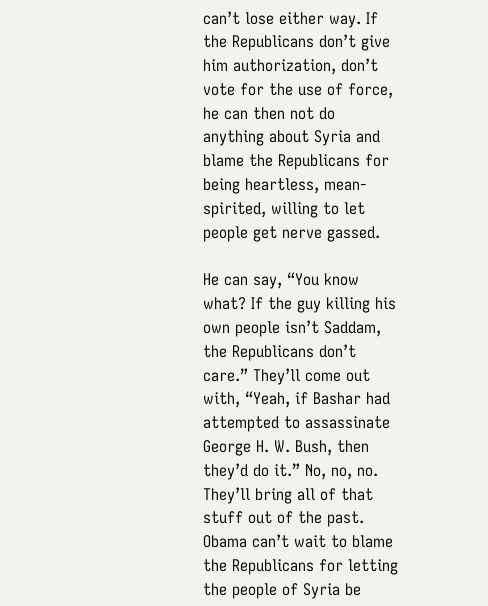can’t lose either way. If the Republicans don’t give him authorization, don’t vote for the use of force, he can then not do anything about Syria and blame the Republicans for being heartless, mean-spirited, willing to let people get nerve gassed.

He can say, “You know what? If the guy killing his own people isn’t Saddam, the Republicans don’t care.” They’ll come out with, “Yeah, if Bashar had attempted to assassinate George H. W. Bush, then they’d do it.” No, no, no. They’ll bring all of that stuff out of the past. Obama can’t wait to blame the Republicans for letting the people of Syria be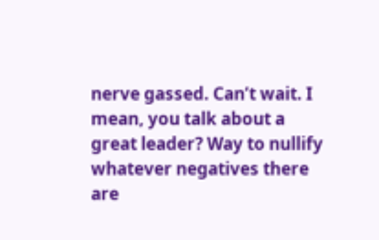nerve gassed. Can’t wait. I mean, you talk about a great leader? Way to nullify whatever negatives there are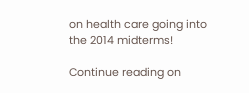on health care going into the 2014 midterms!

Continue reading on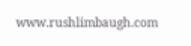www.rushlimbaugh.com